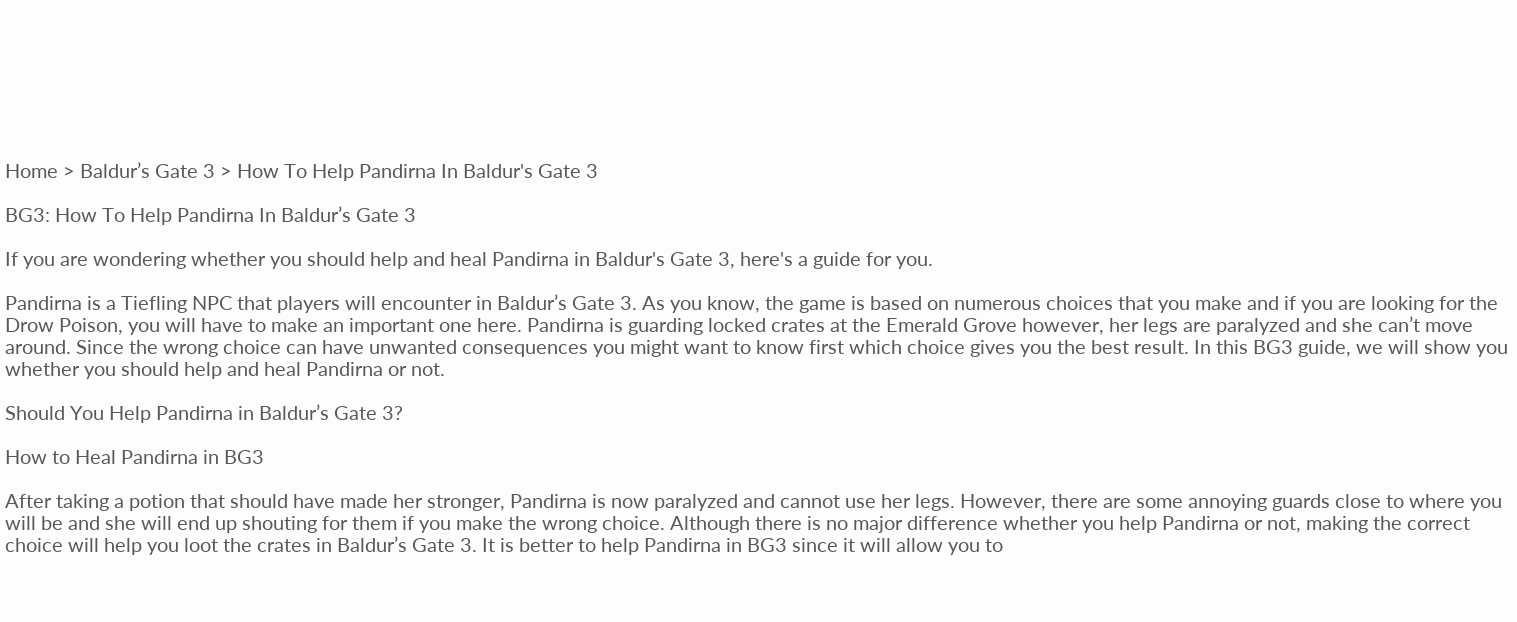Home > Baldur’s Gate 3 > How To Help Pandirna In Baldur's Gate 3

BG3: How To Help Pandirna In Baldur’s Gate 3

If you are wondering whether you should help and heal Pandirna in Baldur's Gate 3, here's a guide for you.

Pandirna is a Tiefling NPC that players will encounter in Baldur’s Gate 3. As you know, the game is based on numerous choices that you make and if you are looking for the Drow Poison, you will have to make an important one here. Pandirna is guarding locked crates at the Emerald Grove however, her legs are paralyzed and she can’t move around. Since the wrong choice can have unwanted consequences you might want to know first which choice gives you the best result. In this BG3 guide, we will show you whether you should help and heal Pandirna or not.

Should You Help Pandirna in Baldur’s Gate 3?

How to Heal Pandirna in BG3

After taking a potion that should have made her stronger, Pandirna is now paralyzed and cannot use her legs. However, there are some annoying guards close to where you will be and she will end up shouting for them if you make the wrong choice. Although there is no major difference whether you help Pandirna or not, making the correct choice will help you loot the crates in Baldur’s Gate 3. It is better to help Pandirna in BG3 since it will allow you to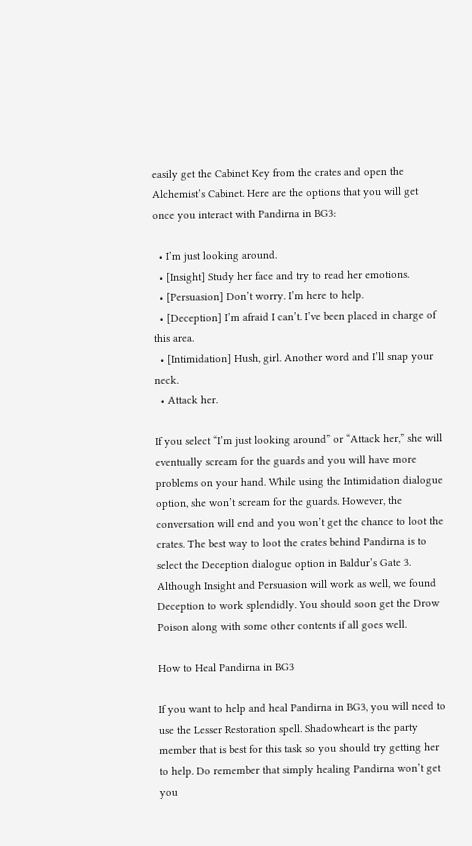easily get the Cabinet Key from the crates and open the Alchemist’s Cabinet. Here are the options that you will get once you interact with Pandirna in BG3:

  • I’m just looking around.
  • [Insight] Study her face and try to read her emotions.
  • [Persuasion] Don’t worry. I’m here to help.
  • [Deception] I’m afraid I can’t. I’ve been placed in charge of this area.
  • [Intimidation] Hush, girl. Another word and I’ll snap your neck.
  • Attack her.

If you select “I’m just looking around” or “Attack her,” she will eventually scream for the guards and you will have more problems on your hand. While using the Intimidation dialogue option, she won’t scream for the guards. However, the conversation will end and you won’t get the chance to loot the crates. The best way to loot the crates behind Pandirna is to select the Deception dialogue option in Baldur’s Gate 3. Although Insight and Persuasion will work as well, we found Deception to work splendidly. You should soon get the Drow Poison along with some other contents if all goes well.

How to Heal Pandirna in BG3

If you want to help and heal Pandirna in BG3, you will need to use the Lesser Restoration spell. Shadowheart is the party member that is best for this task so you should try getting her to help. Do remember that simply healing Pandirna won’t get you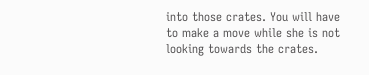into those crates. You will have to make a move while she is not looking towards the crates.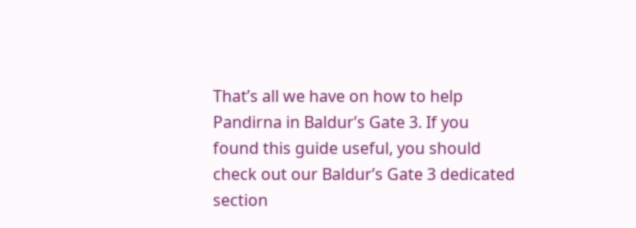That’s all we have on how to help Pandirna in Baldur’s Gate 3. If you found this guide useful, you should check out our Baldur’s Gate 3 dedicated section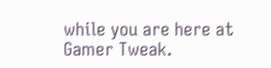while you are here at Gamer Tweak.